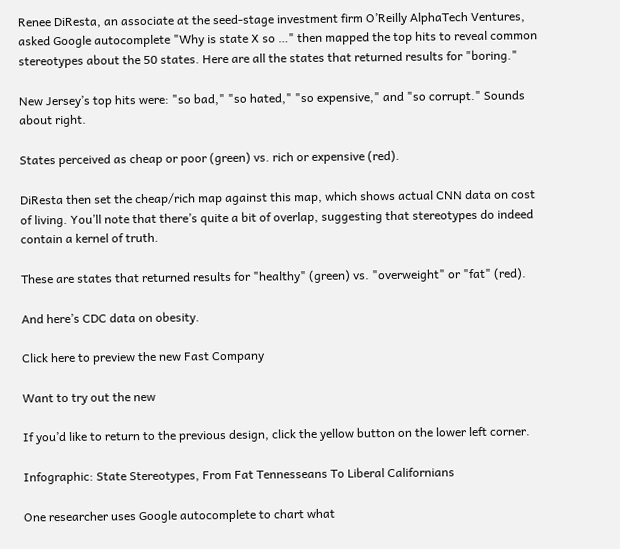Renee DiResta, an associate at the seed-stage investment firm O’Reilly AlphaTech Ventures, asked Google autocomplete "Why is state X so …" then mapped the top hits to reveal common stereotypes about the 50 states. Here are all the states that returned results for "boring."

New Jersey’s top hits were: "so bad," "so hated," "so expensive," and "so corrupt." Sounds about right.

States perceived as cheap or poor (green) vs. rich or expensive (red).

DiResta then set the cheap/rich map against this map, which shows actual CNN data on cost of living. You’ll note that there’s quite a bit of overlap, suggesting that stereotypes do indeed contain a kernel of truth.

These are states that returned results for "healthy" (green) vs. "overweight" or "fat" (red).

And here’s CDC data on obesity.

Click here to preview the new Fast Company

Want to try out the new

If you’d like to return to the previous design, click the yellow button on the lower left corner.

Infographic: State Stereotypes, From Fat Tennesseans To Liberal Californians

One researcher uses Google autocomplete to chart what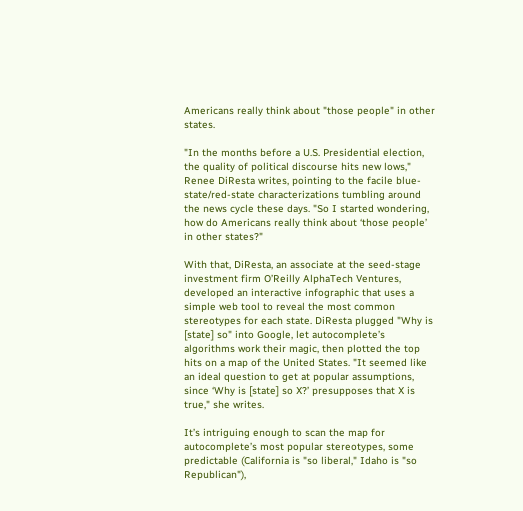Americans really think about "those people" in other states.

"In the months before a U.S. Presidential election, the quality of political discourse hits new lows," Renee DiResta writes, pointing to the facile blue-state/red-state characterizations tumbling around the news cycle these days. "So I started wondering, how do Americans really think about ‘those people’ in other states?"

With that, DiResta, an associate at the seed-stage investment firm O’Reilly AlphaTech Ventures, developed an interactive infographic that uses a simple web tool to reveal the most common stereotypes for each state. DiResta plugged "Why is [state] so" into Google, let autocomplete’s algorithms work their magic, then plotted the top hits on a map of the United States. "It seemed like an ideal question to get at popular assumptions, since ‘Why is [state] so X?’ presupposes that X is true," she writes.

It’s intriguing enough to scan the map for autocomplete’s most popular stereotypes, some predictable (California is "so liberal," Idaho is "so Republican"),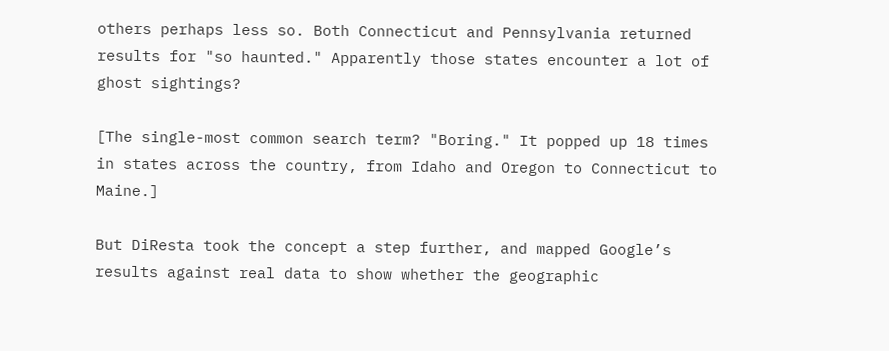others perhaps less so. Both Connecticut and Pennsylvania returned results for "so haunted." Apparently those states encounter a lot of ghost sightings?

[The single-most common search term? "Boring." It popped up 18 times in states across the country, from Idaho and Oregon to Connecticut to Maine.]

But DiResta took the concept a step further, and mapped Google’s results against real data to show whether the geographic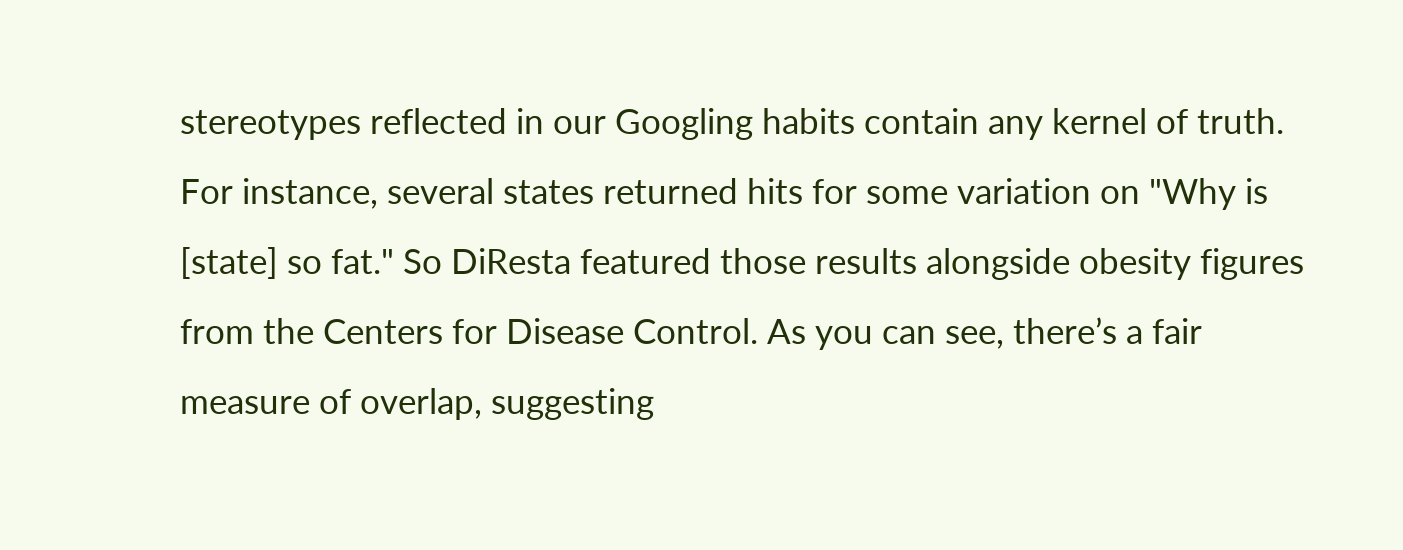stereotypes reflected in our Googling habits contain any kernel of truth. For instance, several states returned hits for some variation on "Why is [state] so fat." So DiResta featured those results alongside obesity figures from the Centers for Disease Control. As you can see, there’s a fair measure of overlap, suggesting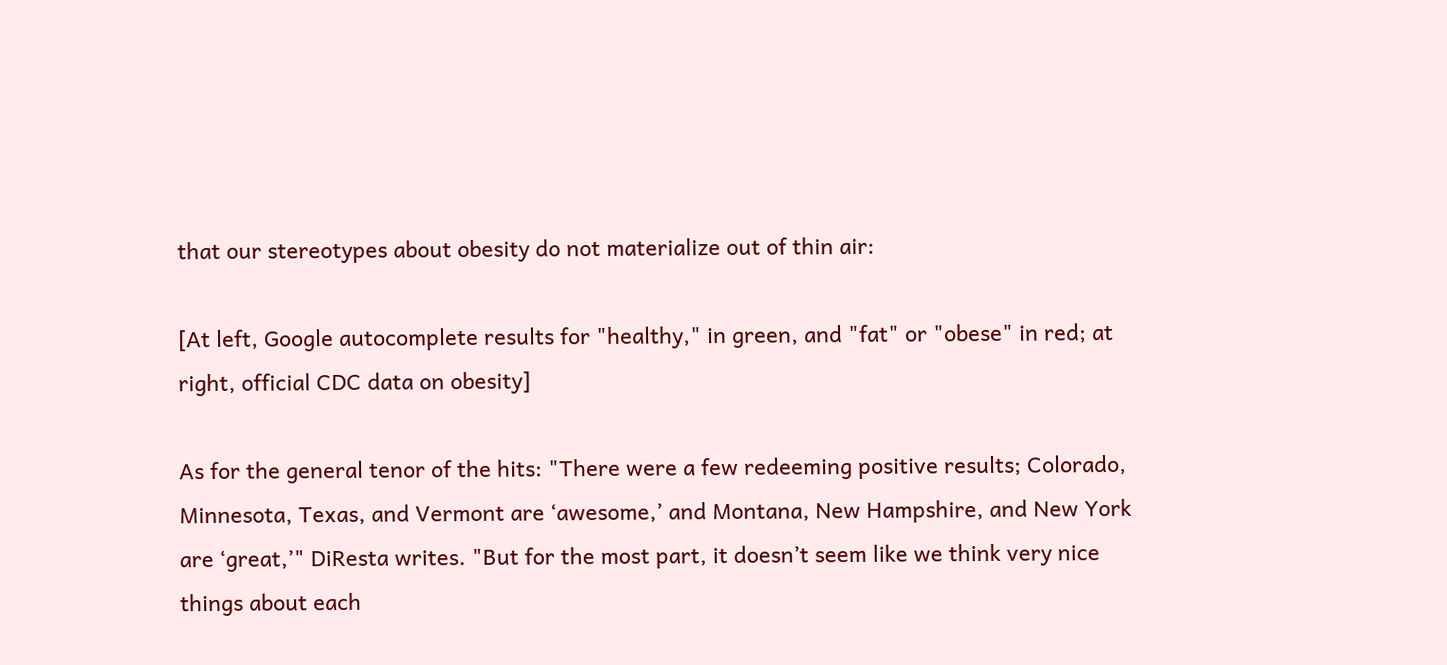that our stereotypes about obesity do not materialize out of thin air:

[At left, Google autocomplete results for "healthy," in green, and "fat" or "obese" in red; at right, official CDC data on obesity]

As for the general tenor of the hits: "There were a few redeeming positive results; Colorado, Minnesota, Texas, and Vermont are ‘awesome,’ and Montana, New Hampshire, and New York are ‘great,’" DiResta writes. "But for the most part, it doesn’t seem like we think very nice things about each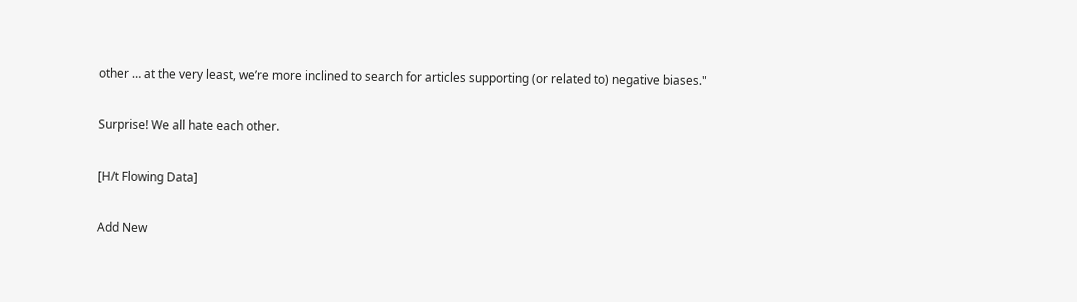other … at the very least, we’re more inclined to search for articles supporting (or related to) negative biases."

Surprise! We all hate each other.

[H/t Flowing Data]

Add New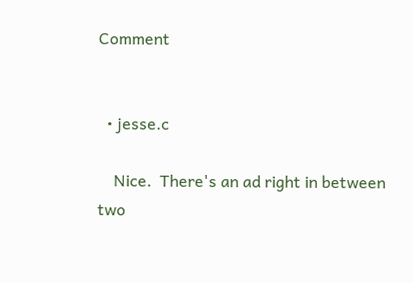Comment


  • jesse.c

    Nice.  There's an ad right in between two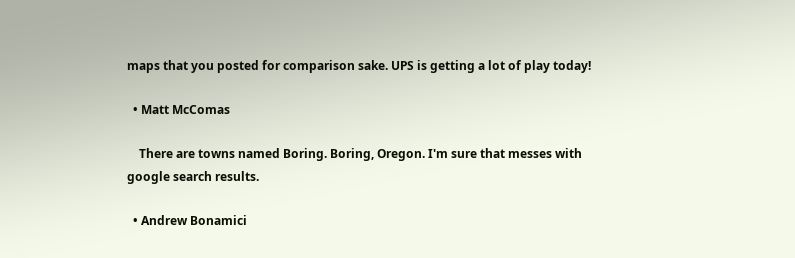maps that you posted for comparison sake. UPS is getting a lot of play today!

  • Matt McComas

    There are towns named Boring. Boring, Oregon. I'm sure that messes with google search results.

  • Andrew Bonamici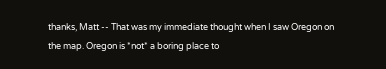thanks, Matt -- That was my immediate thought when I saw Oregon on the map. Oregon is *not* a boring place to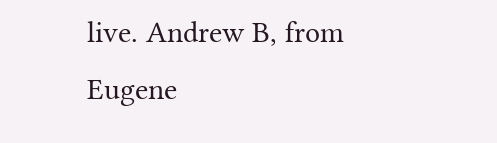live. Andrew B, from Eugene